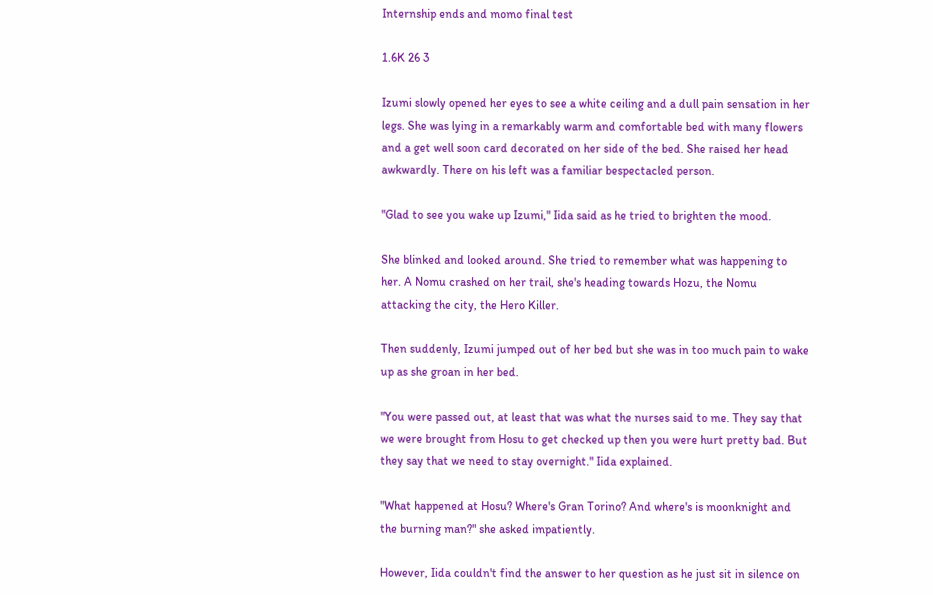Internship ends and momo final test

1.6K 26 3

Izumi slowly opened her eyes to see a white ceiling and a dull pain sensation in her legs. She was lying in a remarkably warm and comfortable bed with many flowers and a get well soon card decorated on her side of the bed. She raised her head awkwardly. There on his left was a familiar bespectacled person.

"Glad to see you wake up Izumi," Iida said as he tried to brighten the mood.

She blinked and looked around. She tried to remember what was happening to her. A Nomu crashed on her trail, she's heading towards Hozu, the Nomu attacking the city, the Hero Killer.

Then suddenly, Izumi jumped out of her bed but she was in too much pain to wake up as she groan in her bed.

"You were passed out, at least that was what the nurses said to me. They say that we were brought from Hosu to get checked up then you were hurt pretty bad. But they say that we need to stay overnight." Iida explained.

"What happened at Hosu? Where's Gran Torino? And where's is moonknight and the burning man?" she asked impatiently.

However, Iida couldn't find the answer to her question as he just sit in silence on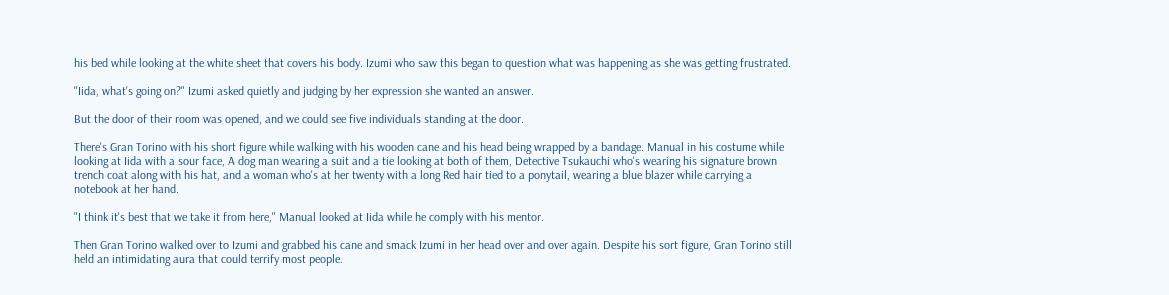his bed while looking at the white sheet that covers his body. Izumi who saw this began to question what was happening as she was getting frustrated.

"Iida, what's going on?" Izumi asked quietly and judging by her expression she wanted an answer.

But the door of their room was opened, and we could see five individuals standing at the door.

There's Gran Torino with his short figure while walking with his wooden cane and his head being wrapped by a bandage. Manual in his costume while looking at Iida with a sour face, A dog man wearing a suit and a tie looking at both of them, Detective Tsukauchi who's wearing his signature brown trench coat along with his hat, and a woman who's at her twenty with a long Red hair tied to a ponytail, wearing a blue blazer while carrying a notebook at her hand.

"I think it's best that we take it from here," Manual looked at Iida while he comply with his mentor.

Then Gran Torino walked over to Izumi and grabbed his cane and smack Izumi in her head over and over again. Despite his sort figure, Gran Torino still held an intimidating aura that could terrify most people.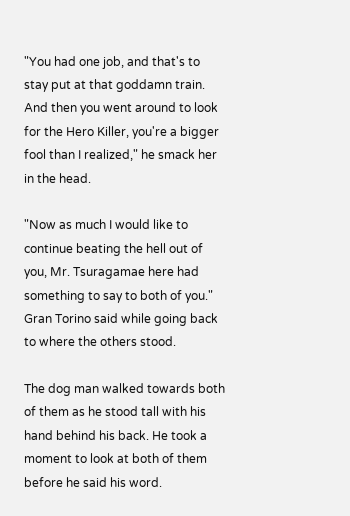"You had one job, and that's to stay put at that goddamn train. And then you went around to look for the Hero Killer, you're a bigger fool than I realized," he smack her in the head.

"Now as much I would like to continue beating the hell out of you, Mr. Tsuragamae here had something to say to both of you." Gran Torino said while going back to where the others stood.

The dog man walked towards both of them as he stood tall with his hand behind his back. He took a moment to look at both of them before he said his word.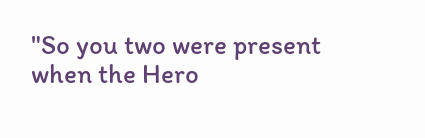"So you two were present when the Hero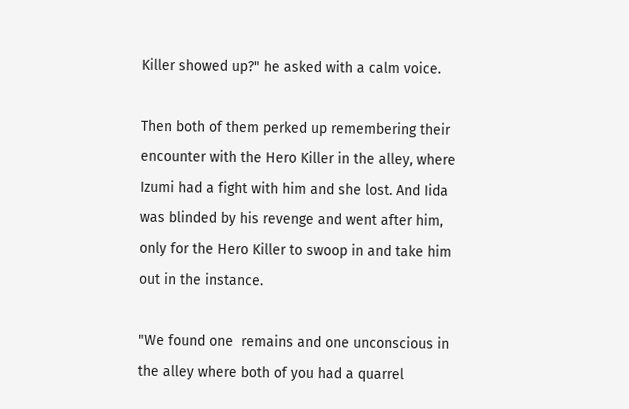Killer showed up?" he asked with a calm voice.

Then both of them perked up remembering their encounter with the Hero Killer in the alley, where Izumi had a fight with him and she lost. And Iida was blinded by his revenge and went after him, only for the Hero Killer to swoop in and take him out in the instance.

"We found one  remains and one unconscious in the alley where both of you had a quarrel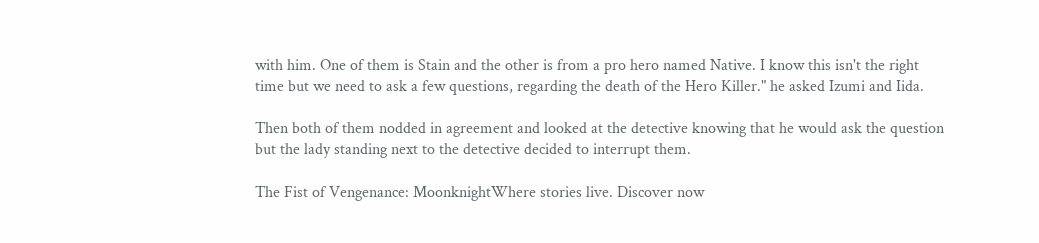with him. One of them is Stain and the other is from a pro hero named Native. I know this isn't the right time but we need to ask a few questions, regarding the death of the Hero Killer." he asked Izumi and Iida.

Then both of them nodded in agreement and looked at the detective knowing that he would ask the question but the lady standing next to the detective decided to interrupt them.

The Fist of Vengenance: MoonknightWhere stories live. Discover now